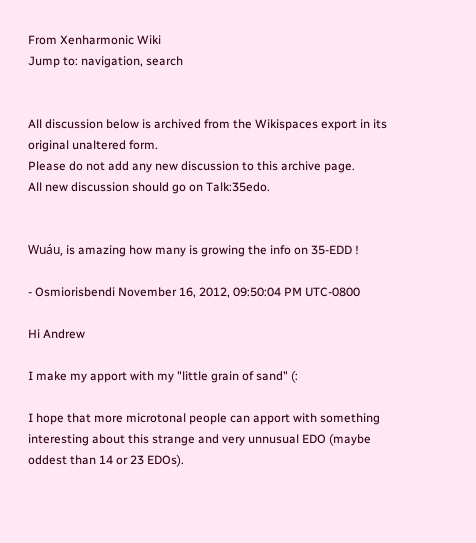From Xenharmonic Wiki
Jump to: navigation, search


All discussion below is archived from the Wikispaces export in its original unaltered form.
Please do not add any new discussion to this archive page.
All new discussion should go on Talk:35edo.


Wuáu, is amazing how many is growing the info on 35-EDD !

- Osmiorisbendi November 16, 2012, 09:50:04 PM UTC-0800

Hi Andrew

I make my apport with my "little grain of sand" (:

I hope that more microtonal people can apport with something interesting about this strange and very unnusual EDO (maybe oddest than 14 or 23 EDOs).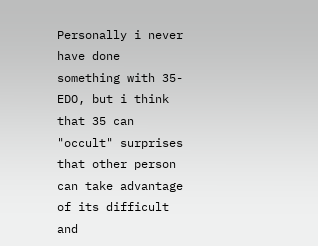Personally i never have done something with 35-EDO, but i think that 35 can "occult" surprises that other person can take advantage of its difficult and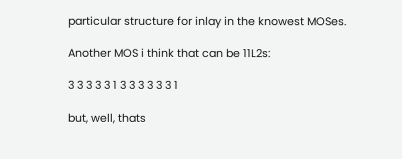particular structure for inlay in the knowest MOSes.

Another MOS i think that can be 11L2s:

3 3 3 3 3 1 3 3 3 3 3 3 1

but, well, thats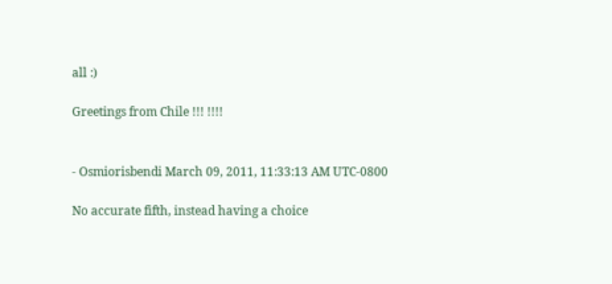all :)

Greetings from Chile !!! !!!!


- Osmiorisbendi March 09, 2011, 11:33:13 AM UTC-0800

No accurate fifth, instead having a choice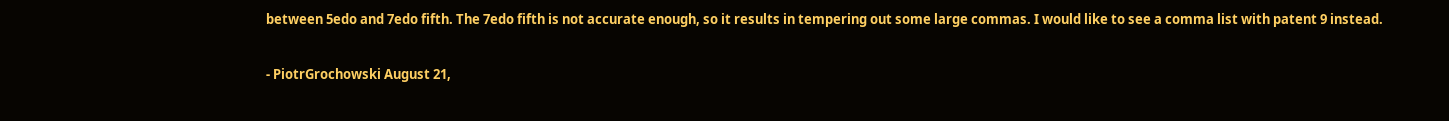between 5edo and 7edo fifth. The 7edo fifth is not accurate enough, so it results in tempering out some large commas. I would like to see a comma list with patent 9 instead.

- PiotrGrochowski August 21,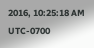2016, 10:25:18 AM UTC-0700